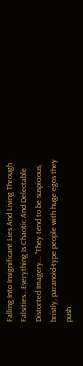Falling Into Insignificant Lies And Living Through Falsities...Everything Is Chaotic And Delectable Distorted Imagery... "They tend to be suspicious, bristly, paranoid-type people with huge egos they push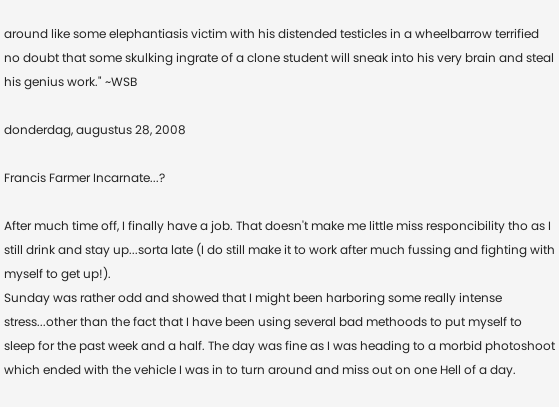around like some elephantiasis victim with his distended testicles in a wheelbarrow terrified no doubt that some skulking ingrate of a clone student will sneak into his very brain and steal his genius work." ~WSB

donderdag, augustus 28, 2008

Francis Farmer Incarnate...?

After much time off, I finally have a job. That doesn't make me little miss responcibility tho as I still drink and stay up...sorta late (I do still make it to work after much fussing and fighting with myself to get up!).
Sunday was rather odd and showed that I might been harboring some really intense stress...other than the fact that I have been using several bad methoods to put myself to sleep for the past week and a half. The day was fine as I was heading to a morbid photoshoot which ended with the vehicle I was in to turn around and miss out on one Hell of a day.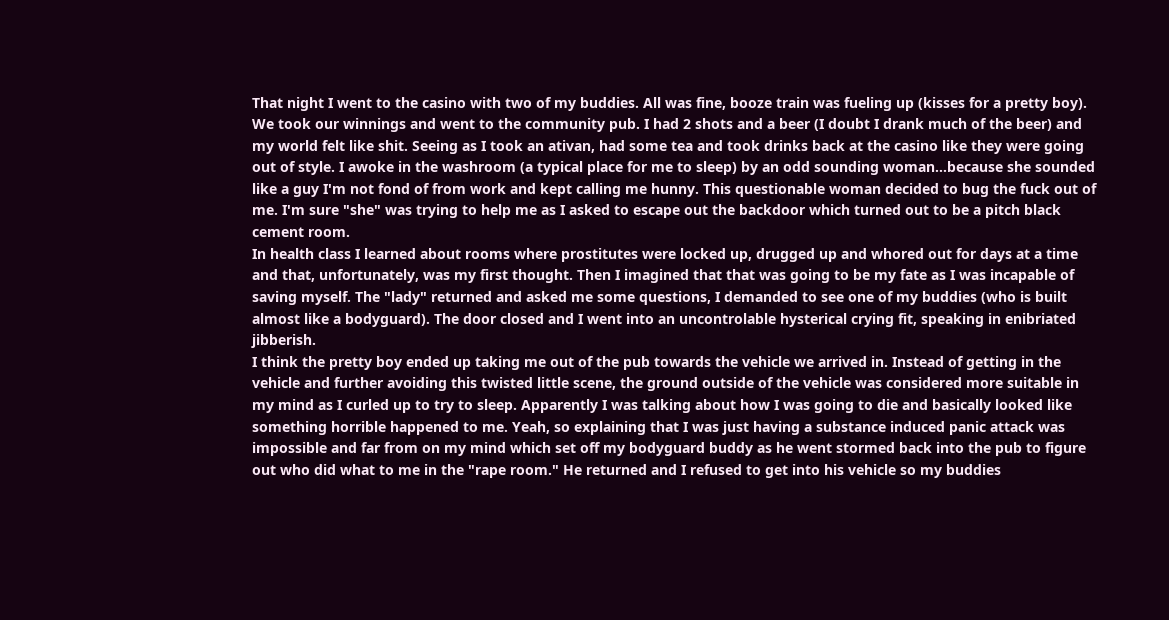That night I went to the casino with two of my buddies. All was fine, booze train was fueling up (kisses for a pretty boy). We took our winnings and went to the community pub. I had 2 shots and a beer (I doubt I drank much of the beer) and my world felt like shit. Seeing as I took an ativan, had some tea and took drinks back at the casino like they were going out of style. I awoke in the washroom (a typical place for me to sleep) by an odd sounding woman...because she sounded like a guy I'm not fond of from work and kept calling me hunny. This questionable woman decided to bug the fuck out of me. I'm sure "she" was trying to help me as I asked to escape out the backdoor which turned out to be a pitch black cement room.
In health class I learned about rooms where prostitutes were locked up, drugged up and whored out for days at a time and that, unfortunately, was my first thought. Then I imagined that that was going to be my fate as I was incapable of saving myself. The "lady" returned and asked me some questions, I demanded to see one of my buddies (who is built almost like a bodyguard). The door closed and I went into an uncontrolable hysterical crying fit, speaking in enibriated jibberish.
I think the pretty boy ended up taking me out of the pub towards the vehicle we arrived in. Instead of getting in the vehicle and further avoiding this twisted little scene, the ground outside of the vehicle was considered more suitable in my mind as I curled up to try to sleep. Apparently I was talking about how I was going to die and basically looked like something horrible happened to me. Yeah, so explaining that I was just having a substance induced panic attack was impossible and far from on my mind which set off my bodyguard buddy as he went stormed back into the pub to figure out who did what to me in the "rape room." He returned and I refused to get into his vehicle so my buddies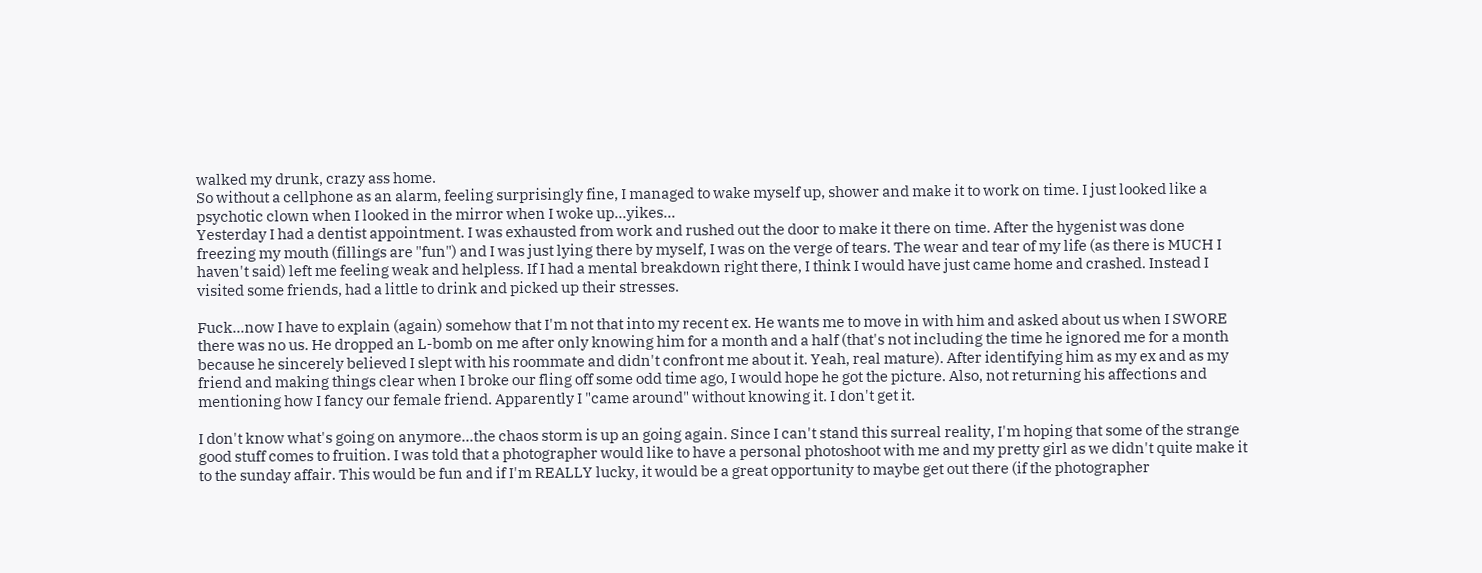walked my drunk, crazy ass home.
So without a cellphone as an alarm, feeling surprisingly fine, I managed to wake myself up, shower and make it to work on time. I just looked like a psychotic clown when I looked in the mirror when I woke up...yikes...
Yesterday I had a dentist appointment. I was exhausted from work and rushed out the door to make it there on time. After the hygenist was done freezing my mouth (fillings are "fun") and I was just lying there by myself, I was on the verge of tears. The wear and tear of my life (as there is MUCH I haven't said) left me feeling weak and helpless. If I had a mental breakdown right there, I think I would have just came home and crashed. Instead I visited some friends, had a little to drink and picked up their stresses.

Fuck...now I have to explain (again) somehow that I'm not that into my recent ex. He wants me to move in with him and asked about us when I SWORE there was no us. He dropped an L-bomb on me after only knowing him for a month and a half (that's not including the time he ignored me for a month because he sincerely believed I slept with his roommate and didn't confront me about it. Yeah, real mature). After identifying him as my ex and as my friend and making things clear when I broke our fling off some odd time ago, I would hope he got the picture. Also, not returning his affections and mentioning how I fancy our female friend. Apparently I "came around" without knowing it. I don't get it.

I don't know what's going on anymore...the chaos storm is up an going again. Since I can't stand this surreal reality, I'm hoping that some of the strange good stuff comes to fruition. I was told that a photographer would like to have a personal photoshoot with me and my pretty girl as we didn't quite make it to the sunday affair. This would be fun and if I'm REALLY lucky, it would be a great opportunity to maybe get out there (if the photographer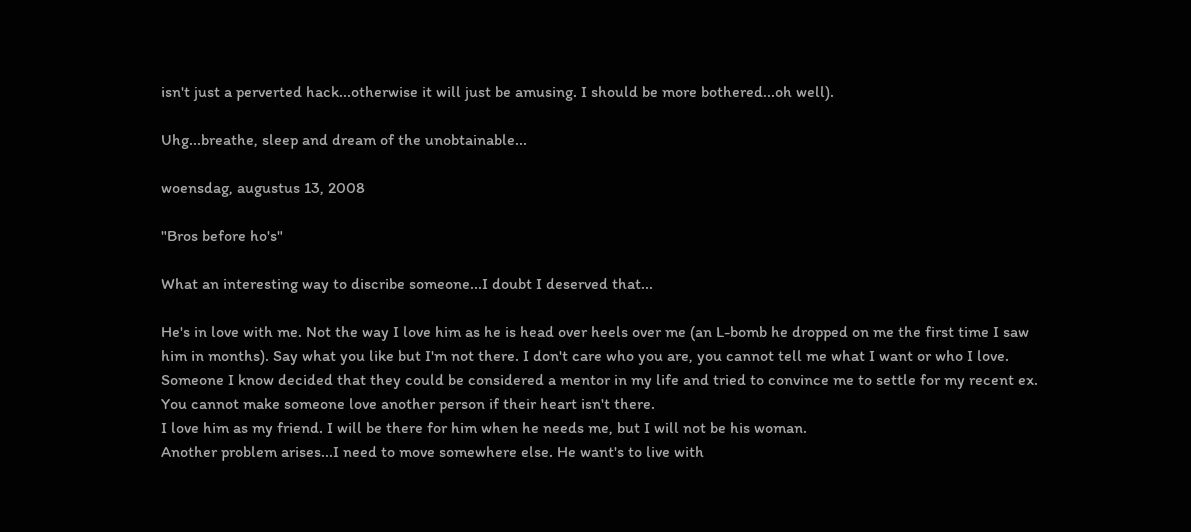isn't just a perverted hack...otherwise it will just be amusing. I should be more bothered...oh well).

Uhg...breathe, sleep and dream of the unobtainable...

woensdag, augustus 13, 2008

"Bros before ho's"

What an interesting way to discribe someone...I doubt I deserved that...

He's in love with me. Not the way I love him as he is head over heels over me (an L-bomb he dropped on me the first time I saw him in months). Say what you like but I'm not there. I don't care who you are, you cannot tell me what I want or who I love. Someone I know decided that they could be considered a mentor in my life and tried to convince me to settle for my recent ex. You cannot make someone love another person if their heart isn't there.
I love him as my friend. I will be there for him when he needs me, but I will not be his woman.
Another problem arises...I need to move somewhere else. He want's to live with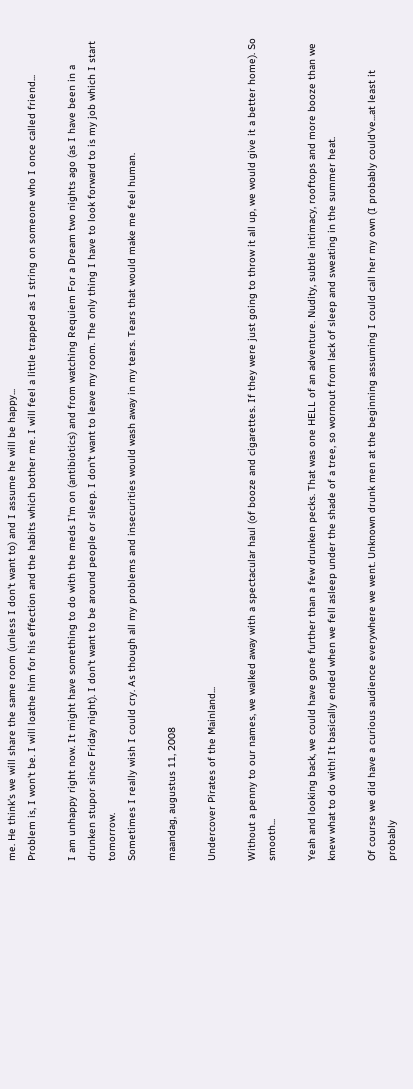me. He think's we will share the same room (unless I don't want to) and I assume he will be happy...
Problem is, I won't be. I will loathe him for his effection and the habits which bother me. I will feel a little trapped as I string on someone who I once called friend...

I am unhappy right now. It might have something to do with the meds I'm on (antibiotics) and from watching Requiem For a Dream two nights ago (as I have been in a drunken stupor since Friday night). I don't want to be around people or sleep. I don't want to leave my room. The only thing I have to look forward to is my job which I start tomorrow.
Sometimes I really wish I could cry. As though all my problems and insecurities would wash away in my tears. Tears that would make me feel human.

maandag, augustus 11, 2008

Undercover Pirates of the Mainland...

Without a penny to our names, we walked away with a spectacular haul (of booze and cigarettes. If they were just going to throw it all up, we would give it a better home). So smooth...

Yeah and looking back, we could have gone further than a few drunken pecks. That was one HELL of an adventure. Nudity, subtle intimacy, rooftops and more booze than we knew what to do with! It basically ended when we fell asleep under the shade of a tree, so wornout from lack of sleep and sweating in the summer heat.

Of course we did have a curious audience everywhere we went. Unknown drunk men at the beginning assuming I could call her my own (I probably could've...at least it probably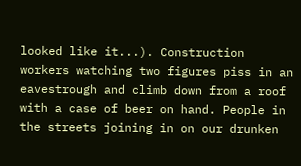looked like it...). Construction workers watching two figures piss in an eavestrough and climb down from a roof with a case of beer on hand. People in the streets joining in on our drunken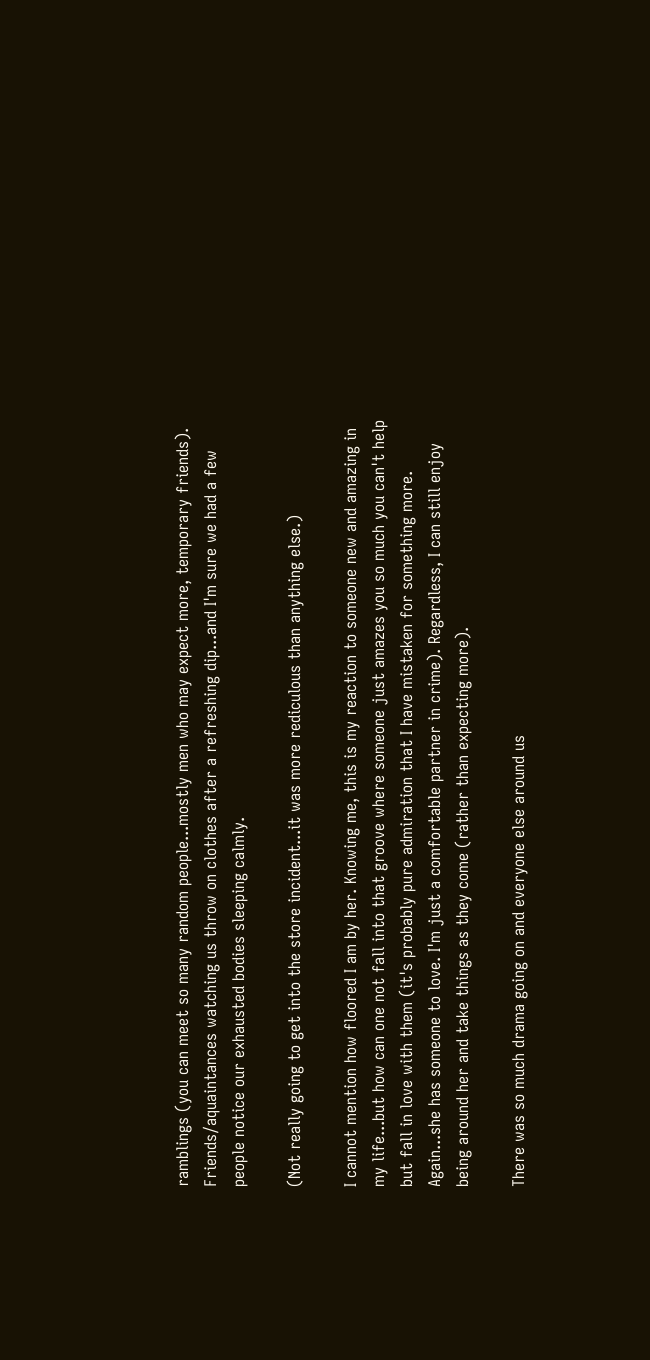ramblings (you can meet so many random people...mostly men who may expect more, temporary friends). Friends/aquaintances watching us throw on clothes after a refreshing dip...and I'm sure we had a few people notice our exhausted bodies sleeping calmly.

(Not really going to get into the store incident...it was more rediculous than anything else.)

I cannot mention how floored I am by her. Knowing me, this is my reaction to someone new and amazing in my life...but how can one not fall into that groove where someone just amazes you so much you can't help but fall in love with them (it's probably pure admiration that I have mistaken for something more. Again...she has someone to love. I'm just a comfortable partner in crime). Regardless, I can still enjoy being around her and take things as they come (rather than expecting more).

There was so much drama going on and everyone else around us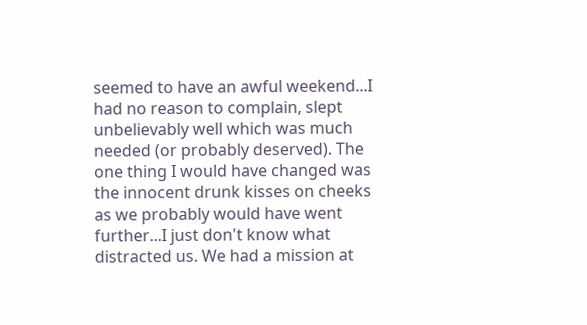seemed to have an awful weekend...I had no reason to complain, slept unbelievably well which was much needed (or probably deserved). The one thing I would have changed was the innocent drunk kisses on cheeks as we probably would have went further...I just don't know what distracted us. We had a mission at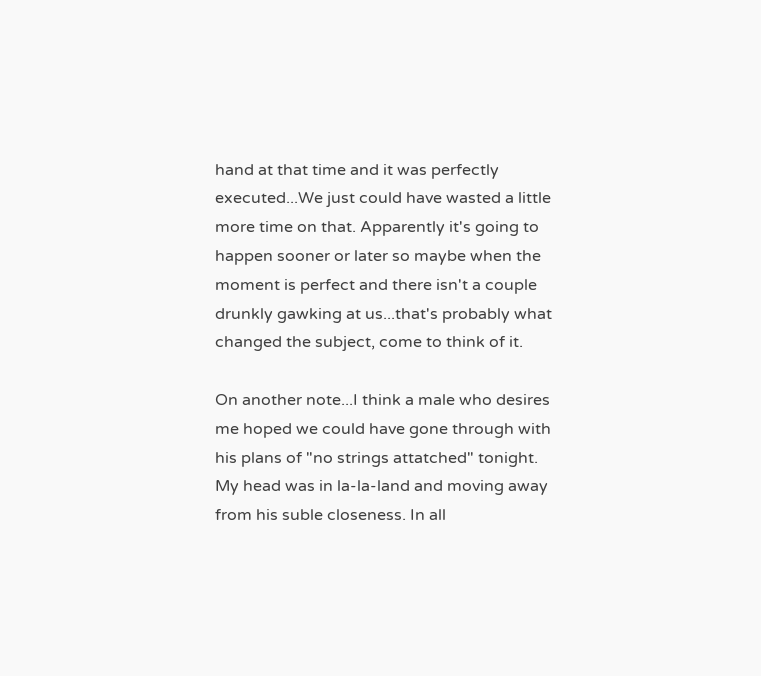hand at that time and it was perfectly executed...We just could have wasted a little more time on that. Apparently it's going to happen sooner or later so maybe when the moment is perfect and there isn't a couple drunkly gawking at us...that's probably what changed the subject, come to think of it.

On another note...I think a male who desires me hoped we could have gone through with his plans of "no strings attatched" tonight. My head was in la-la-land and moving away from his suble closeness. In all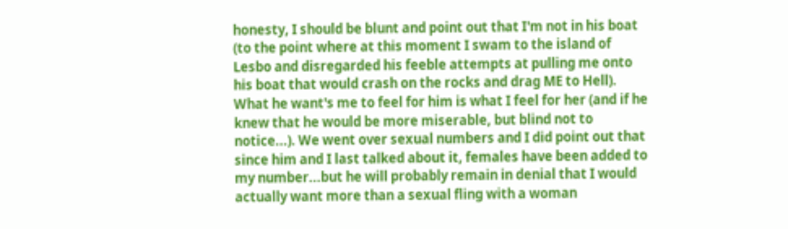honesty, I should be blunt and point out that I'm not in his boat (to the point where at this moment I swam to the island of Lesbo and disregarded his feeble attempts at pulling me onto his boat that would crash on the rocks and drag ME to Hell). What he want's me to feel for him is what I feel for her (and if he knew that he would be more miserable, but blind not to notice...). We went over sexual numbers and I did point out that since him and I last talked about it, females have been added to my number...but he will probably remain in denial that I would actually want more than a sexual fling with a woman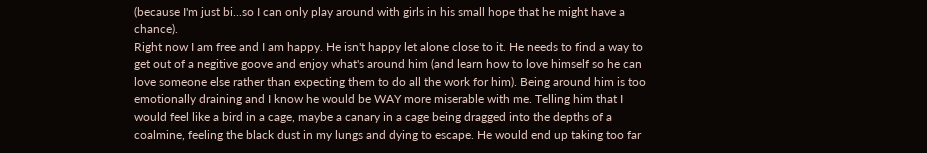(because I'm just bi...so I can only play around with girls in his small hope that he might have a chance).
Right now I am free and I am happy. He isn't happy let alone close to it. He needs to find a way to get out of a negitive goove and enjoy what's around him (and learn how to love himself so he can love someone else rather than expecting them to do all the work for him). Being around him is too emotionally draining and I know he would be WAY more miserable with me. Telling him that I would feel like a bird in a cage, maybe a canary in a cage being dragged into the depths of a coalmine, feeling the black dust in my lungs and dying to escape. He would end up taking too far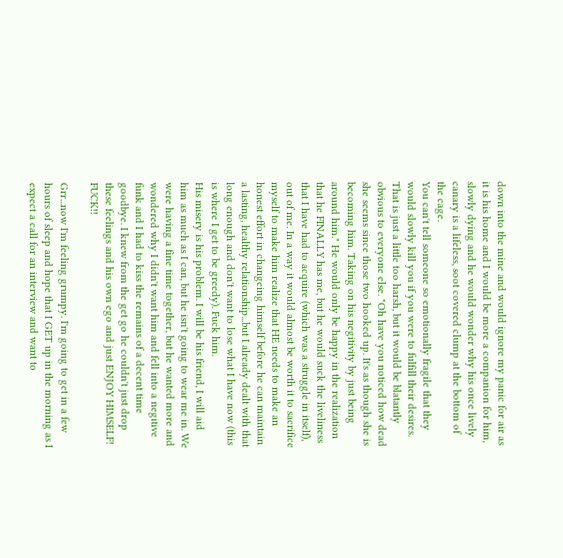down into the mine and would ignore my panic for air as it is his home and I would be more a companion for him, slowly dying and he would wonder why his once lively canary is a lifeless, soot covered clump at the bottom of the cage.
You can't tell someone so emotionally fragile that they would slowly kill you if you were to fulfill their desires. That is just a little too harsh, but it would be blatantly obvious to everyone else. "Oh have you noticed how dead she seems since those two hooked up. It's as though she is becoming him. Taking on his negitivity by just being around him." He would only be happy in the realization that he FINALLY has me, but he would suck the liveliness that I have had to acquire (which was a struggle in itself), out of me. In a way it would almost be worth it to sacrifice myself to make him realize that HE needs to make an honest effort in changeing himself before he can maintain a lasting, healthy relationship...but I already dealt with that long enough and don't want to lose what I have now (this is where I get to be greedy). Fuck him.
His misery is his problem. I will be his friend, I will aid him as much as I can, but he isn't going to wear me in. We were having a fine time together, but he wanted more and wondered why I didn't want him and fell into a negitive funk and I had to kiss the remains of a decent time goodbye. I knew from the get go he couldn't just drop these feelings and his own ego and just ENJOY HIMSELF! FUCK!!

Grr...now I'm feeling grumpy. I'm going to get in a few hours of sleep and hope that I GET up in the morning as I expect a call for an interview and want to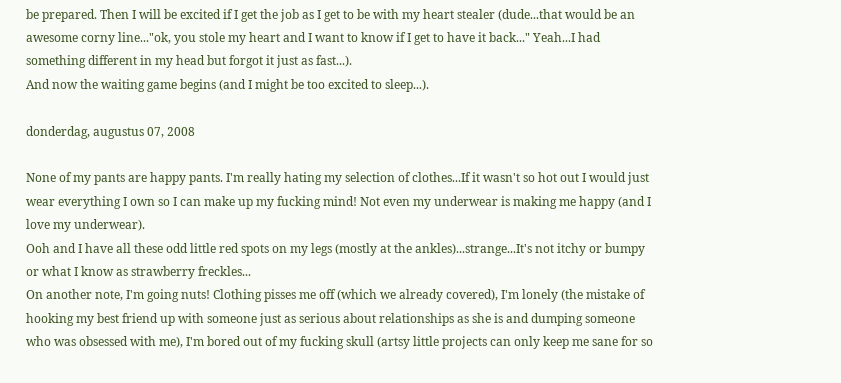be prepared. Then I will be excited if I get the job as I get to be with my heart stealer (dude...that would be an awesome corny line..."ok, you stole my heart and I want to know if I get to have it back..." Yeah...I had something different in my head but forgot it just as fast...).
And now the waiting game begins (and I might be too excited to sleep...).

donderdag, augustus 07, 2008

None of my pants are happy pants. I'm really hating my selection of clothes...If it wasn't so hot out I would just wear everything I own so I can make up my fucking mind! Not even my underwear is making me happy (and I love my underwear).
Ooh and I have all these odd little red spots on my legs (mostly at the ankles)...strange...It's not itchy or bumpy or what I know as strawberry freckles...
On another note, I'm going nuts! Clothing pisses me off (which we already covered), I'm lonely (the mistake of hooking my best friend up with someone just as serious about relationships as she is and dumping someone who was obsessed with me), I'm bored out of my fucking skull (artsy little projects can only keep me sane for so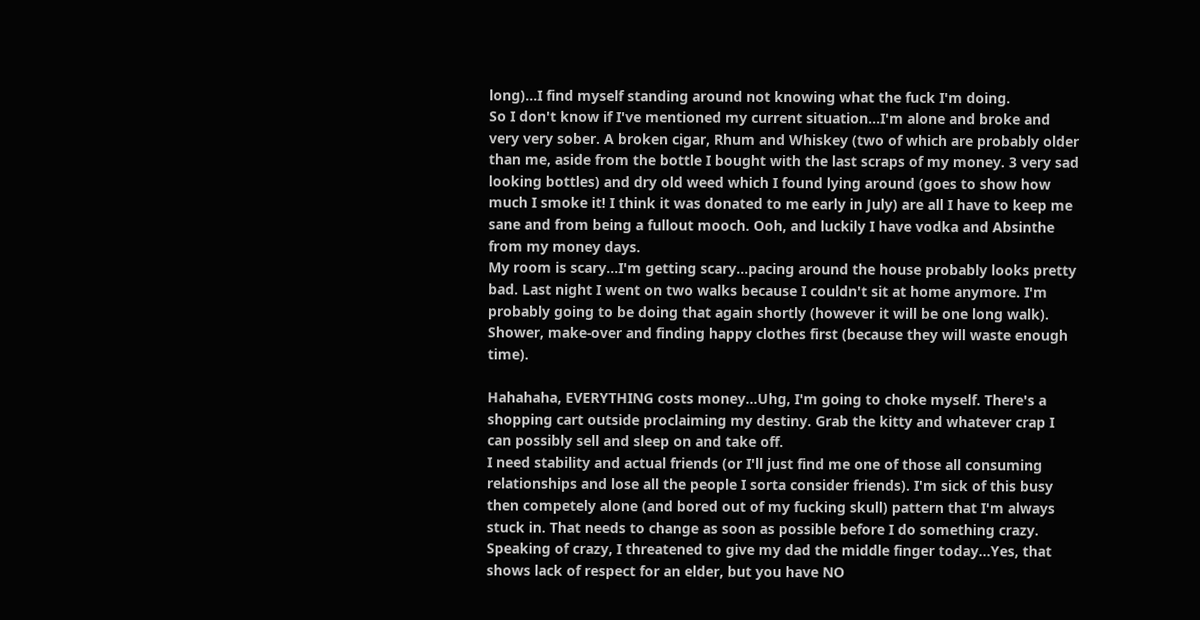long)...I find myself standing around not knowing what the fuck I'm doing.
So I don't know if I've mentioned my current situation...I'm alone and broke and very very sober. A broken cigar, Rhum and Whiskey (two of which are probably older than me, aside from the bottle I bought with the last scraps of my money. 3 very sad looking bottles) and dry old weed which I found lying around (goes to show how much I smoke it! I think it was donated to me early in July) are all I have to keep me sane and from being a fullout mooch. Ooh, and luckily I have vodka and Absinthe from my money days.
My room is scary...I'm getting scary...pacing around the house probably looks pretty bad. Last night I went on two walks because I couldn't sit at home anymore. I'm probably going to be doing that again shortly (however it will be one long walk). Shower, make-over and finding happy clothes first (because they will waste enough time).

Hahahaha, EVERYTHING costs money...Uhg, I'm going to choke myself. There's a shopping cart outside proclaiming my destiny. Grab the kitty and whatever crap I can possibly sell and sleep on and take off.
I need stability and actual friends (or I'll just find me one of those all consuming relationships and lose all the people I sorta consider friends). I'm sick of this busy then competely alone (and bored out of my fucking skull) pattern that I'm always stuck in. That needs to change as soon as possible before I do something crazy.
Speaking of crazy, I threatened to give my dad the middle finger today...Yes, that shows lack of respect for an elder, but you have NO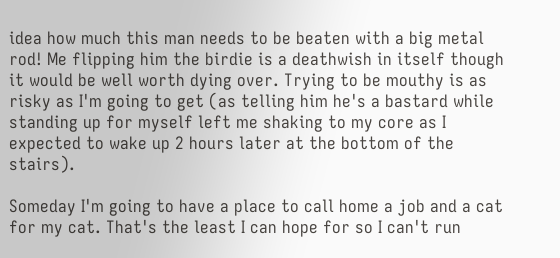idea how much this man needs to be beaten with a big metal rod! Me flipping him the birdie is a deathwish in itself though it would be well worth dying over. Trying to be mouthy is as risky as I'm going to get (as telling him he's a bastard while standing up for myself left me shaking to my core as I expected to wake up 2 hours later at the bottom of the stairs).

Someday I'm going to have a place to call home a job and a cat for my cat. That's the least I can hope for so I can't run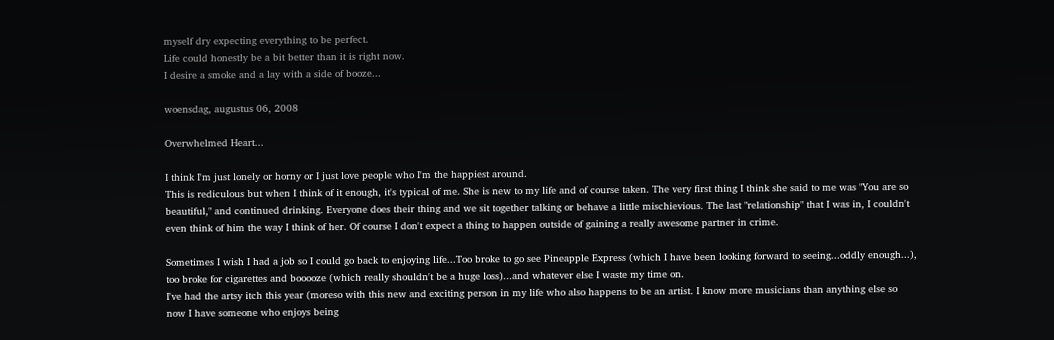myself dry expecting everything to be perfect.
Life could honestly be a bit better than it is right now.
I desire a smoke and a lay with a side of booze...

woensdag, augustus 06, 2008

Overwhelmed Heart...

I think I'm just lonely or horny or I just love people who I'm the happiest around.
This is rediculous but when I think of it enough, it's typical of me. She is new to my life and of course taken. The very first thing I think she said to me was "You are so beautiful," and continued drinking. Everyone does their thing and we sit together talking or behave a little mischievious. The last "relationship" that I was in, I couldn't even think of him the way I think of her. Of course I don't expect a thing to happen outside of gaining a really awesome partner in crime.

Sometimes I wish I had a job so I could go back to enjoying life...Too broke to go see Pineapple Express (which I have been looking forward to seeing...oddly enough...), too broke for cigarettes and booooze (which really shouldn't be a huge loss)...and whatever else I waste my time on.
I've had the artsy itch this year (moreso with this new and exciting person in my life who also happens to be an artist. I know more musicians than anything else so now I have someone who enjoys being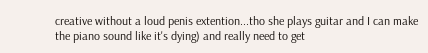creative without a loud penis extention...tho she plays guitar and I can make the piano sound like it's dying) and really need to get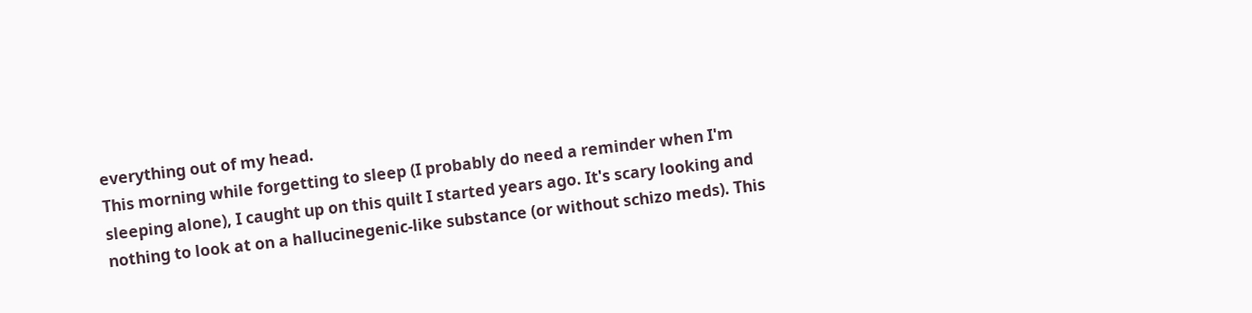everything out of my head.
This morning while forgetting to sleep (I probably do need a reminder when I'm sleeping alone), I caught up on this quilt I started years ago. It's scary looking and nothing to look at on a hallucinegenic-like substance (or without schizo meds). This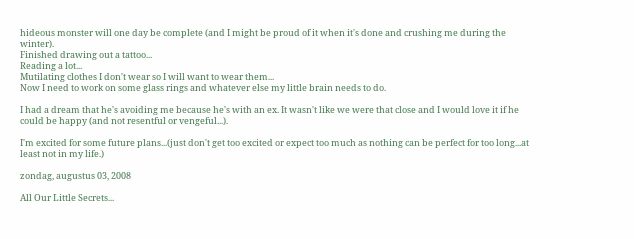hideous monster will one day be complete (and I might be proud of it when it's done and crushing me during the winter).
Finished drawing out a tattoo...
Reading a lot...
Mutilating clothes I don't wear so I will want to wear them...
Now I need to work on some glass rings and whatever else my little brain needs to do.

I had a dream that he's avoiding me because he's with an ex. It wasn't like we were that close and I would love it if he could be happy (and not resentful or vengeful...).

I'm excited for some future plans...(just don't get too excited or expect too much as nothing can be perfect for too long...at least not in my life.)

zondag, augustus 03, 2008

All Our Little Secrets...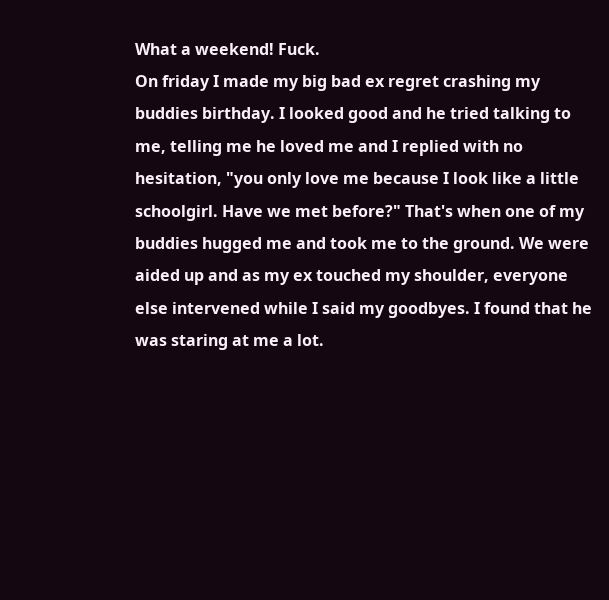What a weekend! Fuck.
On friday I made my big bad ex regret crashing my buddies birthday. I looked good and he tried talking to me, telling me he loved me and I replied with no hesitation, "you only love me because I look like a little schoolgirl. Have we met before?" That's when one of my buddies hugged me and took me to the ground. We were aided up and as my ex touched my shoulder, everyone else intervened while I said my goodbyes. I found that he was staring at me a lot.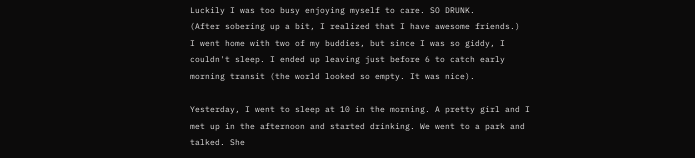Luckily I was too busy enjoying myself to care. SO DRUNK.
(After sobering up a bit, I realized that I have awesome friends.)
I went home with two of my buddies, but since I was so giddy, I couldn't sleep. I ended up leaving just before 6 to catch early morning transit (the world looked so empty. It was nice).

Yesterday, I went to sleep at 10 in the morning. A pretty girl and I met up in the afternoon and started drinking. We went to a park and talked. She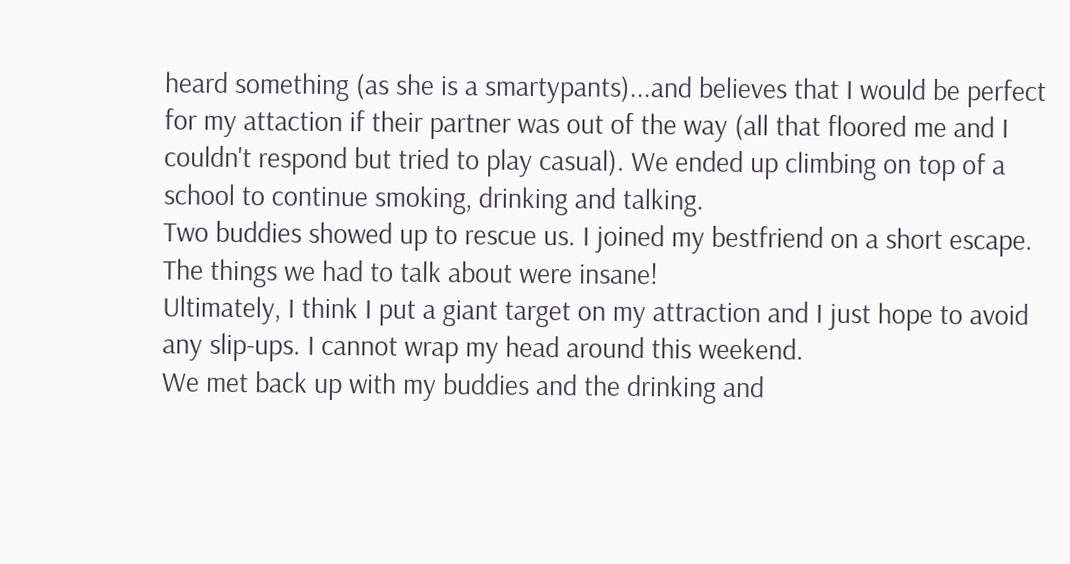heard something (as she is a smartypants)...and believes that I would be perfect for my attaction if their partner was out of the way (all that floored me and I couldn't respond but tried to play casual). We ended up climbing on top of a school to continue smoking, drinking and talking.
Two buddies showed up to rescue us. I joined my bestfriend on a short escape.
The things we had to talk about were insane!
Ultimately, I think I put a giant target on my attraction and I just hope to avoid any slip-ups. I cannot wrap my head around this weekend.
We met back up with my buddies and the drinking and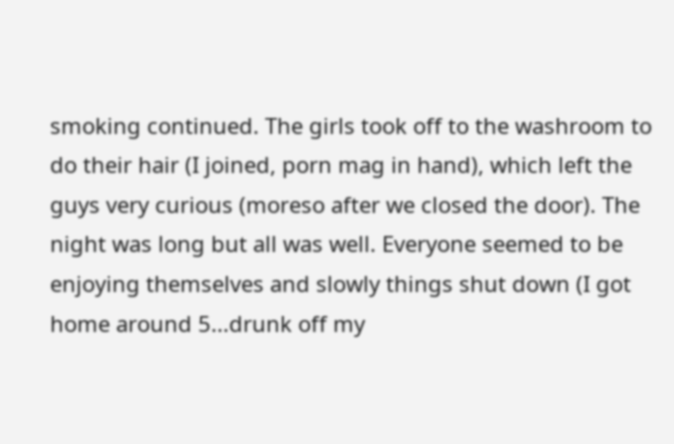smoking continued. The girls took off to the washroom to do their hair (I joined, porn mag in hand), which left the guys very curious (moreso after we closed the door). The night was long but all was well. Everyone seemed to be enjoying themselves and slowly things shut down (I got home around 5...drunk off my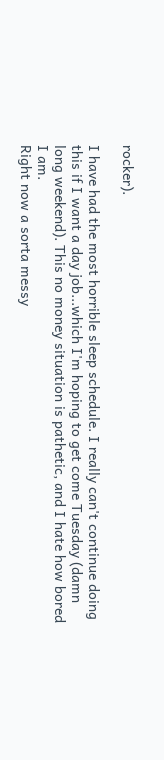rocker).

I have had the most horrible sleep schedule. I really can't continue doing this if I want a day job...which I'm hoping to get come Tuesday (damn long weekend). This no money situation is pathetic, and I hate how bored I am.
Right now a sorta messy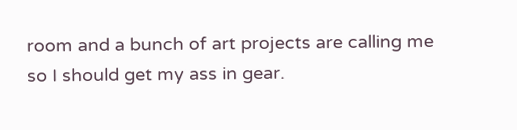room and a bunch of art projects are calling me so I should get my ass in gear.